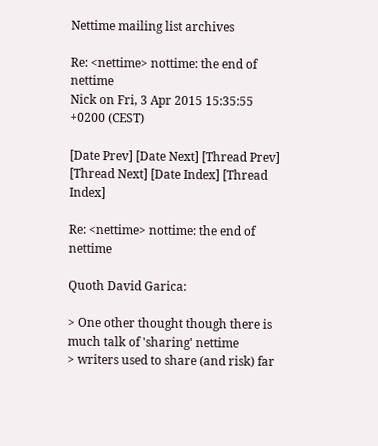Nettime mailing list archives

Re: <nettime> nottime: the end of nettime
Nick on Fri, 3 Apr 2015 15:35:55 +0200 (CEST)

[Date Prev] [Date Next] [Thread Prev] [Thread Next] [Date Index] [Thread Index]

Re: <nettime> nottime: the end of nettime

Quoth David Garica:

> One other thought though there is much talk of 'sharing' nettime
> writers used to share (and risk) far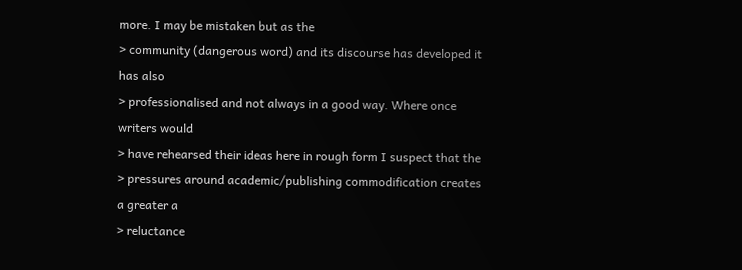more. I may be mistaken but as the
> community (dangerous word) and its discourse has developed it has also
> professionalised and not always in a good way. Where once writers would
> have rehearsed their ideas here in rough form I suspect that the
> pressures around academic/publishing commodification creates a greater a
> reluctance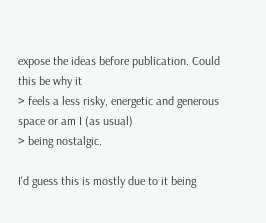expose the ideas before publication. Could this be why it
> feels a less risky, energetic and generous space or am I (as usual)
> being nostalgic.

I'd guess this is mostly due to it being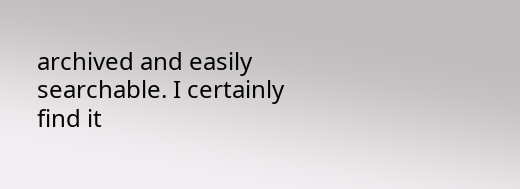archived and easily
searchable. I certainly find it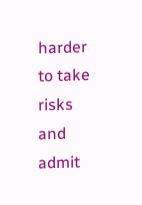harder to take risks and admit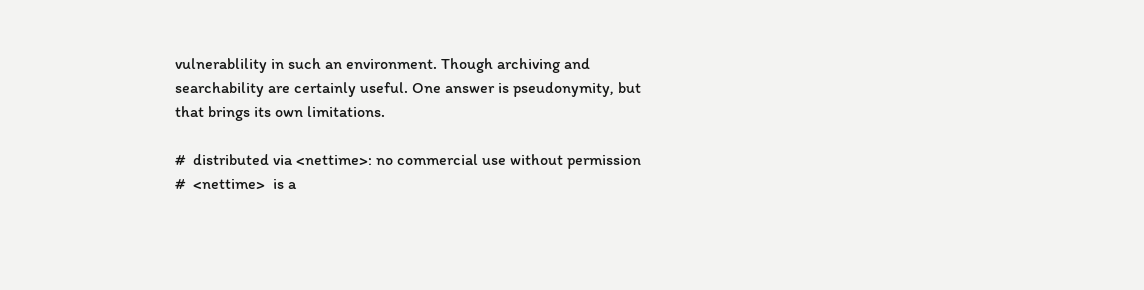vulnerablility in such an environment. Though archiving and
searchability are certainly useful. One answer is pseudonymity, but
that brings its own limitations.

#  distributed via <nettime>: no commercial use without permission
#  <nettime>  is a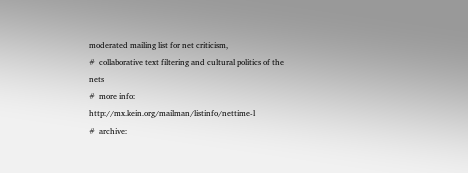moderated mailing list for net criticism,
#  collaborative text filtering and cultural politics of the nets
#  more info: http://mx.kein.org/mailman/listinfo/nettime-l
#  archive: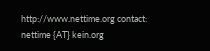http://www.nettime.org contact: nettime {AT} kein.org